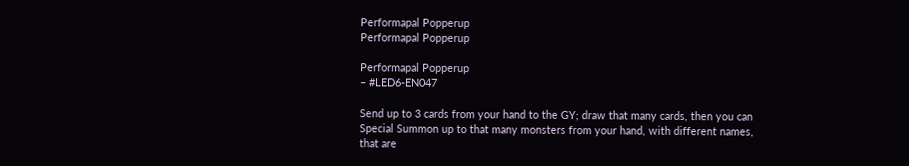Performapal Popperup
Performapal Popperup

Performapal Popperup
– #LED6-EN047

Send up to 3 cards from your hand to the GY; draw that many cards, then you can Special Summon up to that many monsters from your hand, with different names, that are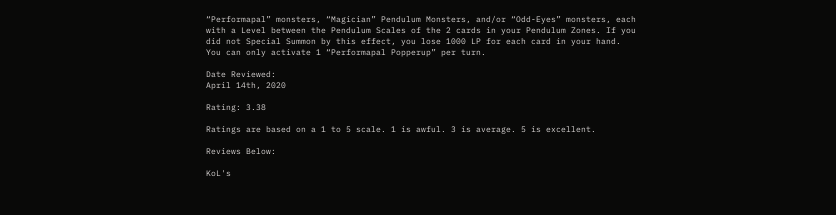“Performapal” monsters, “Magician” Pendulum Monsters, and/or “Odd-Eyes” monsters, each with a Level between the Pendulum Scales of the 2 cards in your Pendulum Zones. If you did not Special Summon by this effect, you lose 1000 LP for each card in your hand. You can only activate 1 “Performapal Popperup” per turn.

Date Reviewed:
April 14th, 2020

Rating: 3.38

Ratings are based on a 1 to 5 scale. 1 is awful. 3 is average. 5 is excellent.

Reviews Below:

KoL's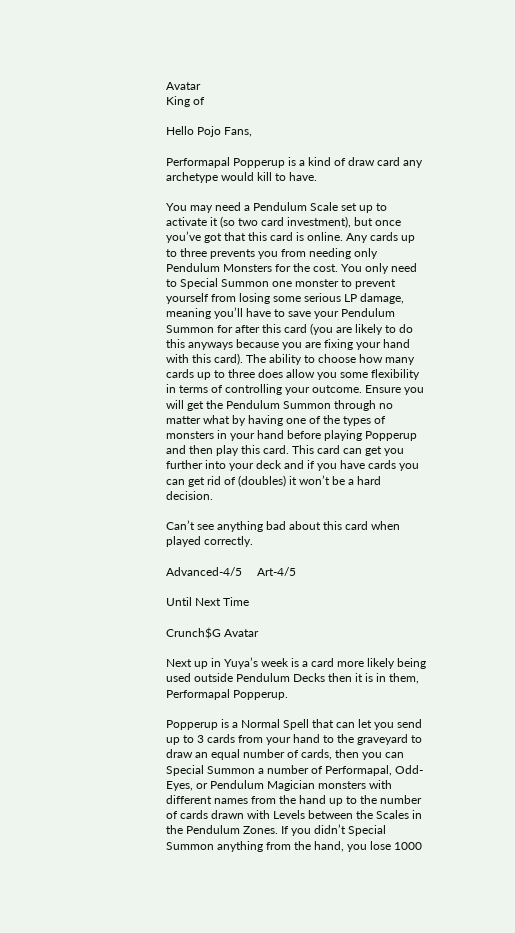Avatar
King of

Hello Pojo Fans,

Performapal Popperup is a kind of draw card any archetype would kill to have.

You may need a Pendulum Scale set up to activate it (so two card investment), but once you’ve got that this card is online. Any cards up to three prevents you from needing only Pendulum Monsters for the cost. You only need to Special Summon one monster to prevent yourself from losing some serious LP damage, meaning you’ll have to save your Pendulum Summon for after this card (you are likely to do this anyways because you are fixing your hand with this card). The ability to choose how many cards up to three does allow you some flexibility in terms of controlling your outcome. Ensure you will get the Pendulum Summon through no matter what by having one of the types of monsters in your hand before playing Popperup and then play this card. This card can get you further into your deck and if you have cards you can get rid of (doubles) it won’t be a hard decision.

Can’t see anything bad about this card when played correctly.

Advanced-4/5     Art-4/5

Until Next Time

Crunch$G Avatar

Next up in Yuya’s week is a card more likely being used outside Pendulum Decks then it is in them, Performapal Popperup.

Popperup is a Normal Spell that can let you send up to 3 cards from your hand to the graveyard to draw an equal number of cards, then you can Special Summon a number of Performapal, Odd-Eyes, or Pendulum Magician monsters with different names from the hand up to the number of cards drawn with Levels between the Scales in the Pendulum Zones. If you didn’t Special Summon anything from the hand, you lose 1000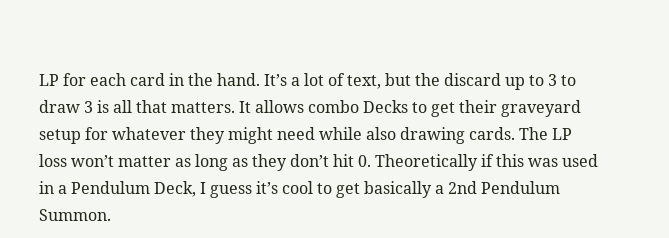LP for each card in the hand. It’s a lot of text, but the discard up to 3 to draw 3 is all that matters. It allows combo Decks to get their graveyard setup for whatever they might need while also drawing cards. The LP loss won’t matter as long as they don’t hit 0. Theoretically if this was used in a Pendulum Deck, I guess it’s cool to get basically a 2nd Pendulum Summon.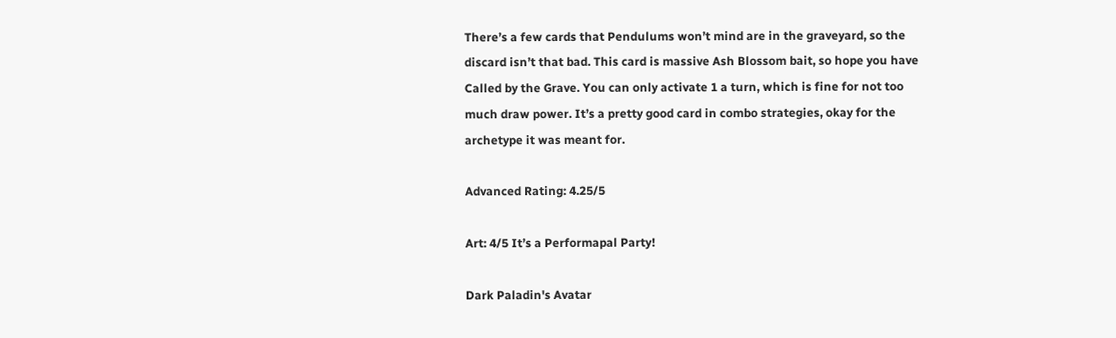There’s a few cards that Pendulums won’t mind are in the graveyard, so the discard isn’t that bad. This card is massive Ash Blossom bait, so hope you have Called by the Grave. You can only activate 1 a turn, which is fine for not too much draw power. It’s a pretty good card in combo strategies, okay for the archetype it was meant for.

Advanced Rating: 4.25/5

Art: 4/5 It’s a Performapal Party!

Dark Paladin's Avatar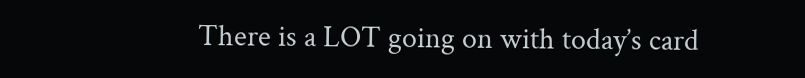There is a LOT going on with today’s card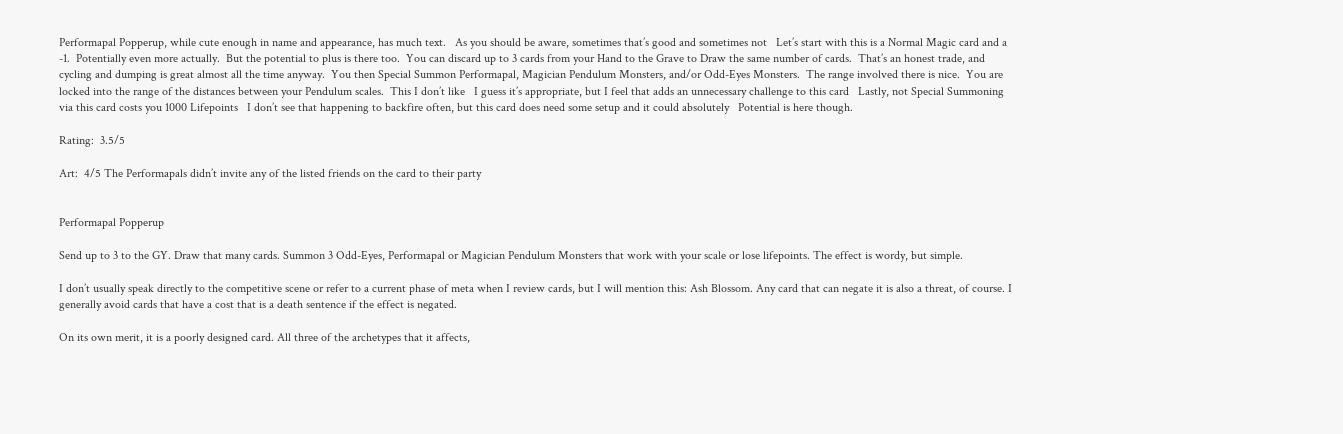Performapal Popperup, while cute enough in name and appearance, has much text.   As you should be aware, sometimes that’s good and sometimes not   Let’s start with this is a Normal Magic card and a -1.  Potentially even more actually.  But the potential to plus is there too.  You can discard up to 3 cards from your Hand to the Grave to Draw the same number of cards.  That’s an honest trade, and cycling and dumping is great almost all the time anyway.  You then Special Summon Performapal, Magician Pendulum Monsters, and/or Odd-Eyes Monsters.  The range involved there is nice.  You are locked into the range of the distances between your Pendulum scales.  This I don’t like   I guess it’s appropriate, but I feel that adds an unnecessary challenge to this card   Lastly, not Special Summoning via this card costs you 1000 Lifepoints   I don’t see that happening to backfire often, but this card does need some setup and it could absolutely   Potential is here though.

Rating:  3.5/5

Art:  4/5 The Performapals didn’t invite any of the listed friends on the card to their party


Performapal Popperup

Send up to 3 to the GY. Draw that many cards. Summon 3 Odd-Eyes, Performapal or Magician Pendulum Monsters that work with your scale or lose lifepoints. The effect is wordy, but simple.

I don’t usually speak directly to the competitive scene or refer to a current phase of meta when I review cards, but I will mention this: Ash Blossom. Any card that can negate it is also a threat, of course. I generally avoid cards that have a cost that is a death sentence if the effect is negated.

On its own merit, it is a poorly designed card. All three of the archetypes that it affects,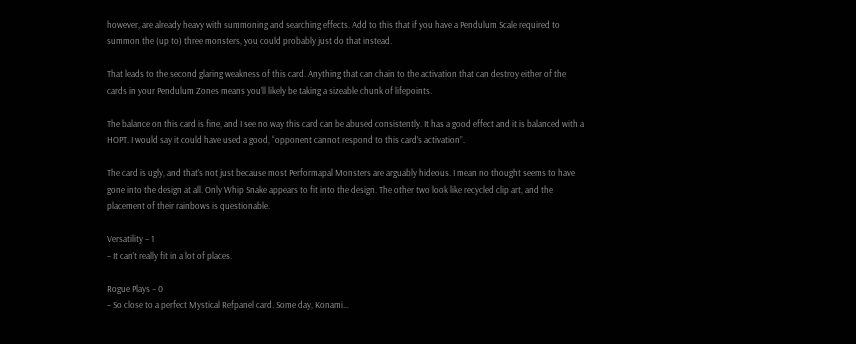however, are already heavy with summoning and searching effects. Add to this that if you have a Pendulum Scale required to summon the (up to) three monsters, you could probably just do that instead.

That leads to the second glaring weakness of this card. Anything that can chain to the activation that can destroy either of the cards in your Pendulum Zones means you’ll likely be taking a sizeable chunk of lifepoints.

The balance on this card is fine, and I see no way this card can be abused consistently. It has a good effect and it is balanced with a HOPT. I would say it could have used a good, “opponent cannot respond to this card’s activation”.

The card is ugly, and that’s not just because most Performapal Monsters are arguably hideous. I mean no thought seems to have gone into the design at all. Only Whip Snake appears to fit into the design. The other two look like recycled clip art, and the placement of their rainbows is questionable.

Versatility – 1
– It can’t really fit in a lot of places.

Rogue Plays – 0
– So close to a perfect Mystical Refpanel card. Some day, Konami…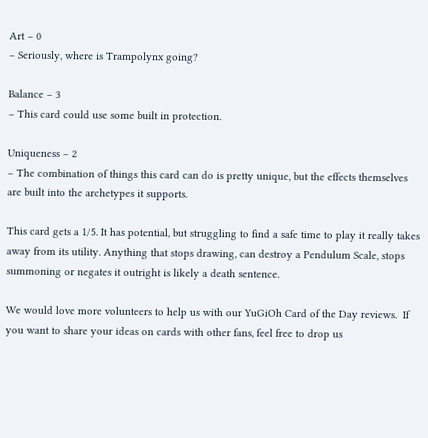Art – 0
– Seriously, where is Trampolynx going?

Balance – 3
– This card could use some built in protection.

Uniqueness – 2
– The combination of things this card can do is pretty unique, but the effects themselves are built into the archetypes it supports.

This card gets a 1/5. It has potential, but struggling to find a safe time to play it really takes away from its utility. Anything that stops drawing, can destroy a Pendulum Scale, stops summoning or negates it outright is likely a death sentence.

We would love more volunteers to help us with our YuGiOh Card of the Day reviews.  If you want to share your ideas on cards with other fans, feel free to drop us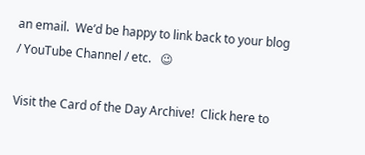an email.  We’d be happy to link back to your blog / YouTube Channel / etc.   😉

Visit the Card of the Day Archive!  Click here to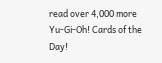read over 4,000 more Yu-Gi-Oh! Cards of the Day!